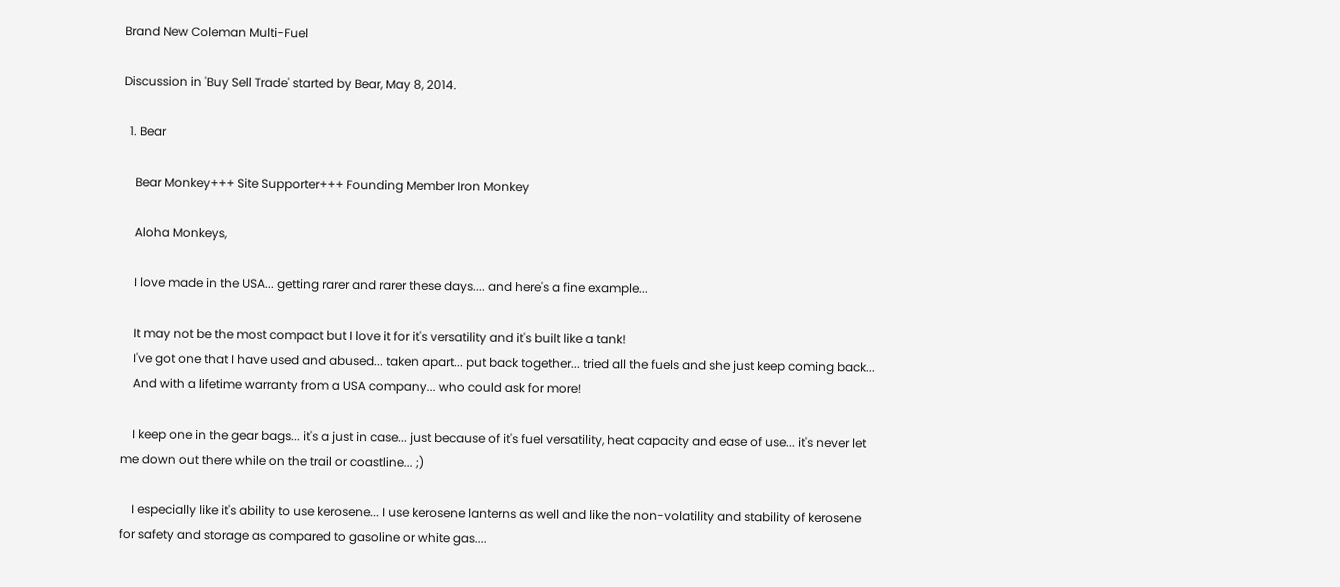Brand New Coleman Multi-Fuel

Discussion in 'Buy Sell Trade' started by Bear, May 8, 2014.

  1. Bear

    Bear Monkey+++ Site Supporter+++ Founding Member Iron Monkey

    Aloha Monkeys,

    I love made in the USA... getting rarer and rarer these days.... and here's a fine example...

    It may not be the most compact but I love it for it's versatility and it's built like a tank!
    I've got one that I have used and abused... taken apart... put back together... tried all the fuels and she just keep coming back...
    And with a lifetime warranty from a USA company... who could ask for more!

    I keep one in the gear bags... it's a just in case... just because of it's fuel versatility, heat capacity and ease of use... it's never let me down out there while on the trail or coastline... ;)

    I especially like it's ability to use kerosene... I use kerosene lanterns as well and like the non-volatility and stability of kerosene for safety and storage as compared to gasoline or white gas....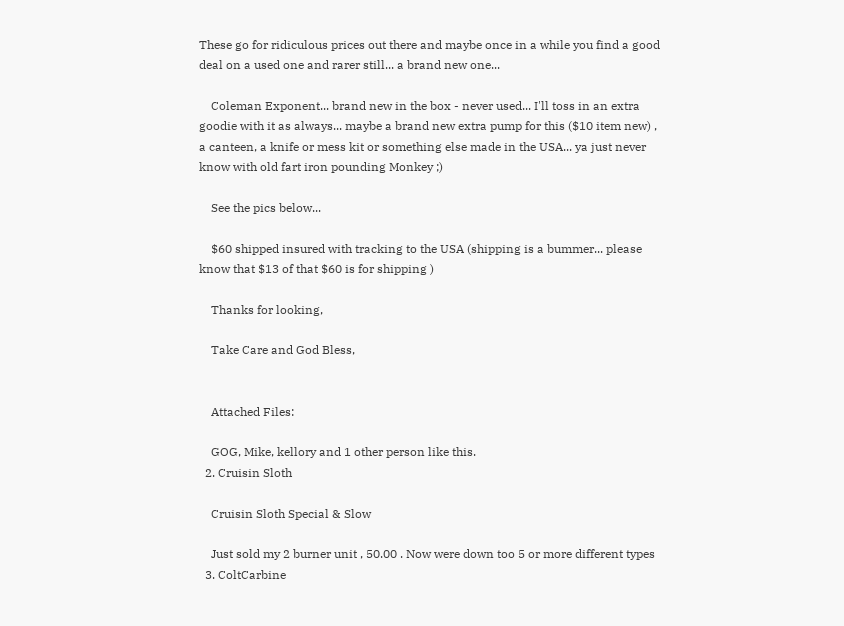These go for ridiculous prices out there and maybe once in a while you find a good deal on a used one and rarer still... a brand new one...

    Coleman Exponent... brand new in the box - never used... I'll toss in an extra goodie with it as always... maybe a brand new extra pump for this ($10 item new) , a canteen, a knife or mess kit or something else made in the USA... ya just never know with old fart iron pounding Monkey ;)

    See the pics below...

    $60 shipped insured with tracking to the USA (shipping is a bummer... please know that $13 of that $60 is for shipping )

    Thanks for looking,

    Take Care and God Bless,


    Attached Files:

    GOG, Mike, kellory and 1 other person like this.
  2. Cruisin Sloth

    Cruisin Sloth Special & Slow

    Just sold my 2 burner unit , 50.00 . Now were down too 5 or more different types
  3. ColtCarbine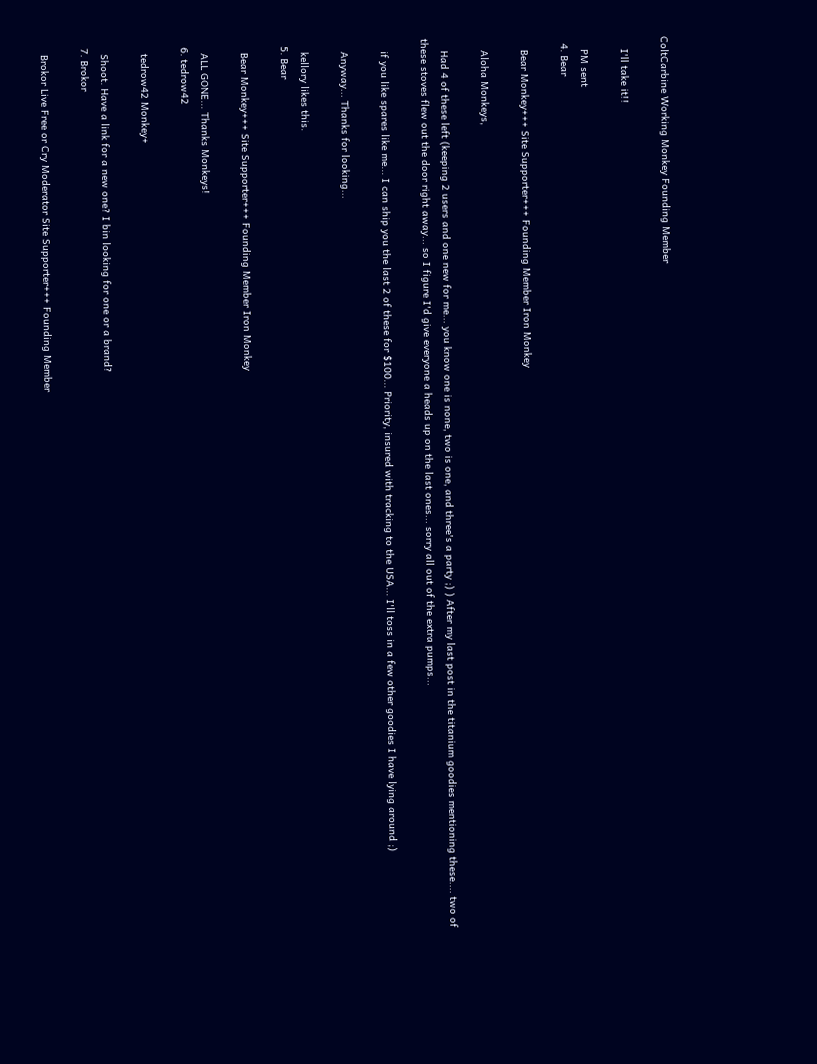ColtCarbine Working Monkey Founding Member

    I'll take it!!

    PM sent
  4. Bear

    Bear Monkey+++ Site Supporter+++ Founding Member Iron Monkey

    Aloha Monkeys,

    Had 4 of these left (keeping 2 users and one new for me... you know one is none, two is one, and three's a party ;) ) After my last post in the titanium goodies mentioning these.... two of these stoves flew out the door right away... so I figure I'd give everyone a heads up on the last ones... sorry all out of the extra pumps...

    if you like spares like me... I can ship you the last 2 of these for $100... Priority, insured with tracking to the USA... I'll toss in a few other goodies I have lying around ;)

    Anyway... Thanks for looking...

    kellory likes this.
  5. Bear

    Bear Monkey+++ Site Supporter+++ Founding Member Iron Monkey

    ALL GONE... Thanks Monkeys!
  6. tedrow42

    tedrow42 Monkey+

    Shoot. Have a link for a new one? I bin looking for one or a brand?
  7. Brokor

    Brokor Live Free or Cry Moderator Site Supporter+++ Founding Member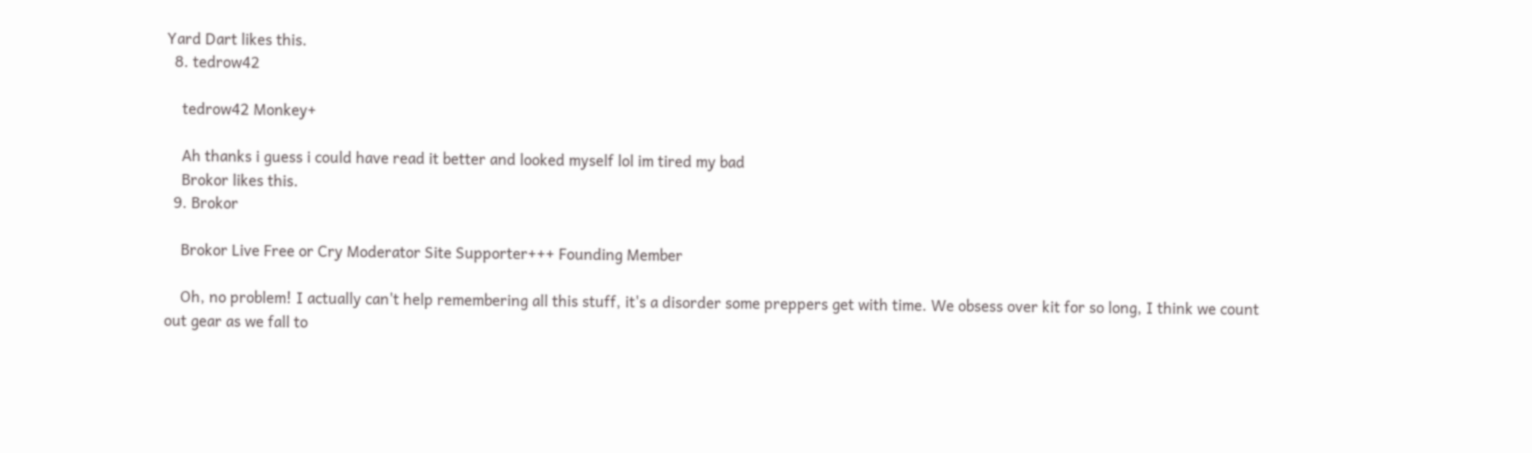Yard Dart likes this.
  8. tedrow42

    tedrow42 Monkey+

    Ah thanks i guess i could have read it better and looked myself lol im tired my bad
    Brokor likes this.
  9. Brokor

    Brokor Live Free or Cry Moderator Site Supporter+++ Founding Member

    Oh, no problem! I actually can't help remembering all this stuff, it's a disorder some preppers get with time. We obsess over kit for so long, I think we count out gear as we fall to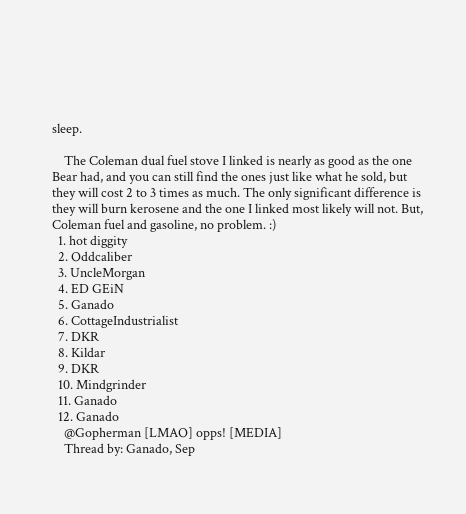sleep.

    The Coleman dual fuel stove I linked is nearly as good as the one Bear had, and you can still find the ones just like what he sold, but they will cost 2 to 3 times as much. The only significant difference is they will burn kerosene and the one I linked most likely will not. But, Coleman fuel and gasoline, no problem. :)
  1. hot diggity
  2. Oddcaliber
  3. UncleMorgan
  4. ED GEiN
  5. Ganado
  6. CottageIndustrialist
  7. DKR
  8. Kildar
  9. DKR
  10. Mindgrinder
  11. Ganado
  12. Ganado
    @Gopherman [LMAO] opps! [MEDIA]
    Thread by: Ganado, Sep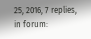25, 2016, 7 replies, in forum: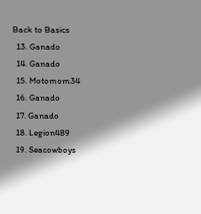Back to Basics
  13. Ganado
  14. Ganado
  15. Motomom34
  16. Ganado
  17. Ganado
  18. Legion489
  19. Seacowboys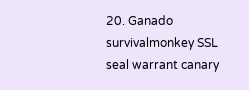20. Ganado
survivalmonkey SSL seal warrant canary